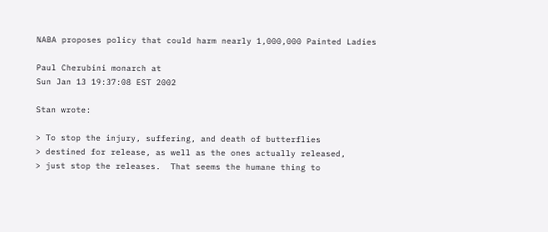NABA proposes policy that could harm nearly 1,000,000 Painted Ladies

Paul Cherubini monarch at
Sun Jan 13 19:37:08 EST 2002

Stan wrote:

> To stop the injury, suffering, and death of butterflies
> destined for release, as well as the ones actually released,
> just stop the releases.  That seems the humane thing to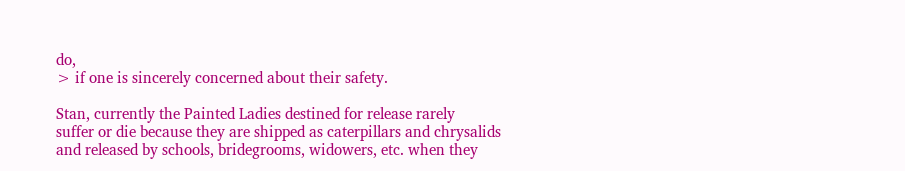do,
> if one is sincerely concerned about their safety.

Stan, currently the Painted Ladies destined for release rarely
suffer or die because they are shipped as caterpillars and chrysalids
and released by schools, bridegrooms, widowers, etc. when they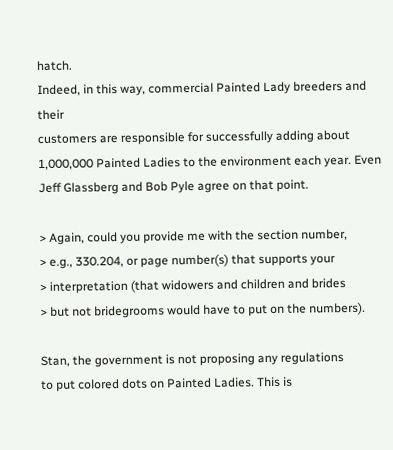hatch.
Indeed, in this way, commercial Painted Lady breeders and their
customers are responsible for successfully adding about
1,000,000 Painted Ladies to the environment each year. Even
Jeff Glassberg and Bob Pyle agree on that point.

> Again, could you provide me with the section number,
> e.g., 330.204, or page number(s) that supports your
> interpretation (that widowers and children and brides
> but not bridegrooms would have to put on the numbers).

Stan, the government is not proposing any regulations
to put colored dots on Painted Ladies. This is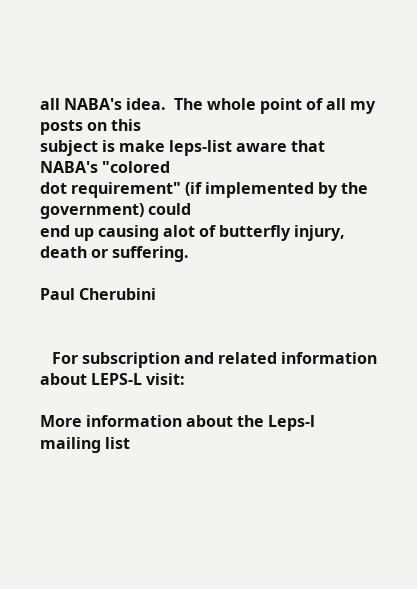all NABA's idea.  The whole point of all my posts on this
subject is make leps-list aware that NABA's "colored
dot requirement" (if implemented by the government) could
end up causing alot of butterfly injury, death or suffering.

Paul Cherubini


   For subscription and related information about LEPS-L visit:

More information about the Leps-l mailing list